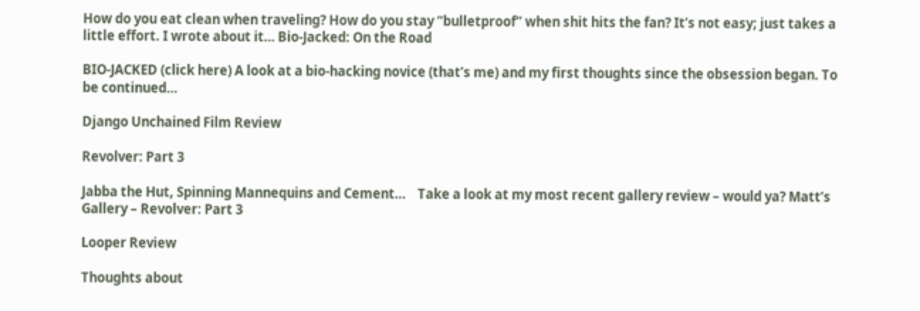How do you eat clean when traveling? How do you stay “bulletproof” when shit hits the fan? It’s not easy; just takes a little effort. I wrote about it… Bio-Jacked: On the Road

BIO-JACKED (click here) A look at a bio-hacking novice (that’s me) and my first thoughts since the obsession began. To be continued…

Django Unchained Film Review

Revolver: Part 3

Jabba the Hut, Spinning Mannequins and Cement…    Take a look at my most recent gallery review – would ya? Matt’s Gallery – Revolver: Part 3

Looper Review

Thoughts about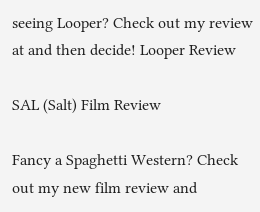seeing Looper? Check out my review at and then decide! Looper Review

SAL (Salt) Film Review

Fancy a Spaghetti Western? Check out my new film review and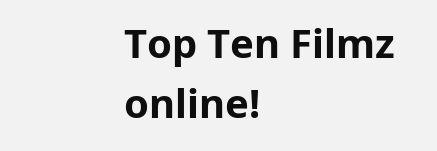Top Ten Filmz online!